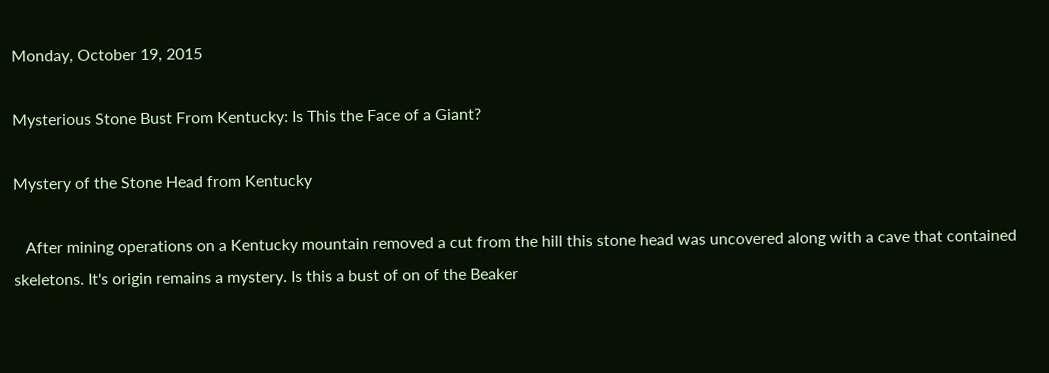Monday, October 19, 2015

Mysterious Stone Bust From Kentucky: Is This the Face of a Giant?

Mystery of the Stone Head from Kentucky

   After mining operations on a Kentucky mountain removed a cut from the hill this stone head was uncovered along with a cave that contained skeletons. It's origin remains a mystery. Is this a bust of on of the Beaker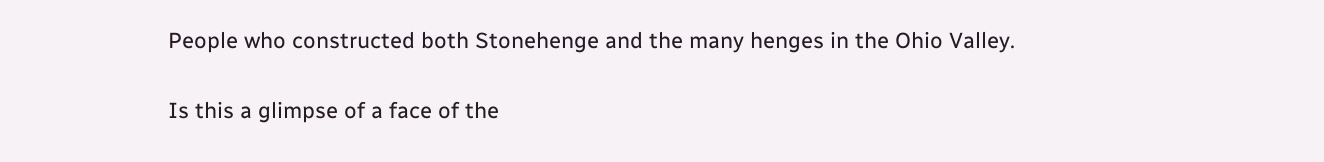People who constructed both Stonehenge and the many henges in the Ohio Valley.

Is this a glimpse of a face of the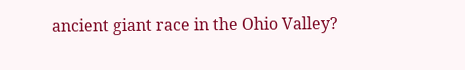ancient giant race in the Ohio Valley?